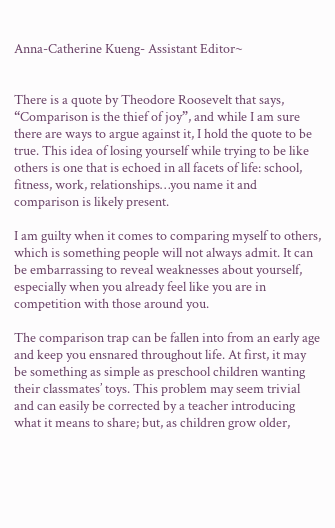Anna-Catherine Kueng- Assistant Editor~


There is a quote by Theodore Roosevelt that says, “Comparison is the thief of joy”, and while I am sure there are ways to argue against it, I hold the quote to be true. This idea of losing yourself while trying to be like others is one that is echoed in all facets of life: school, fitness, work, relationships…you name it and comparison is likely present.

I am guilty when it comes to comparing myself to others, which is something people will not always admit. It can be embarrassing to reveal weaknesses about yourself, especially when you already feel like you are in competition with those around you.

The comparison trap can be fallen into from an early age and keep you ensnared throughout life. At first, it may be something as simple as preschool children wanting their classmates’ toys. This problem may seem trivial and can easily be corrected by a teacher introducing what it means to share; but, as children grow older,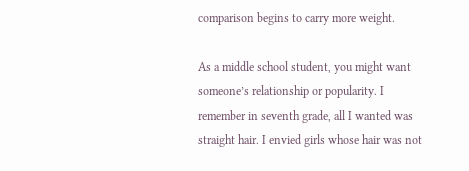comparison begins to carry more weight.

As a middle school student, you might want someone’s relationship or popularity. I remember in seventh grade, all I wanted was straight hair. I envied girls whose hair was not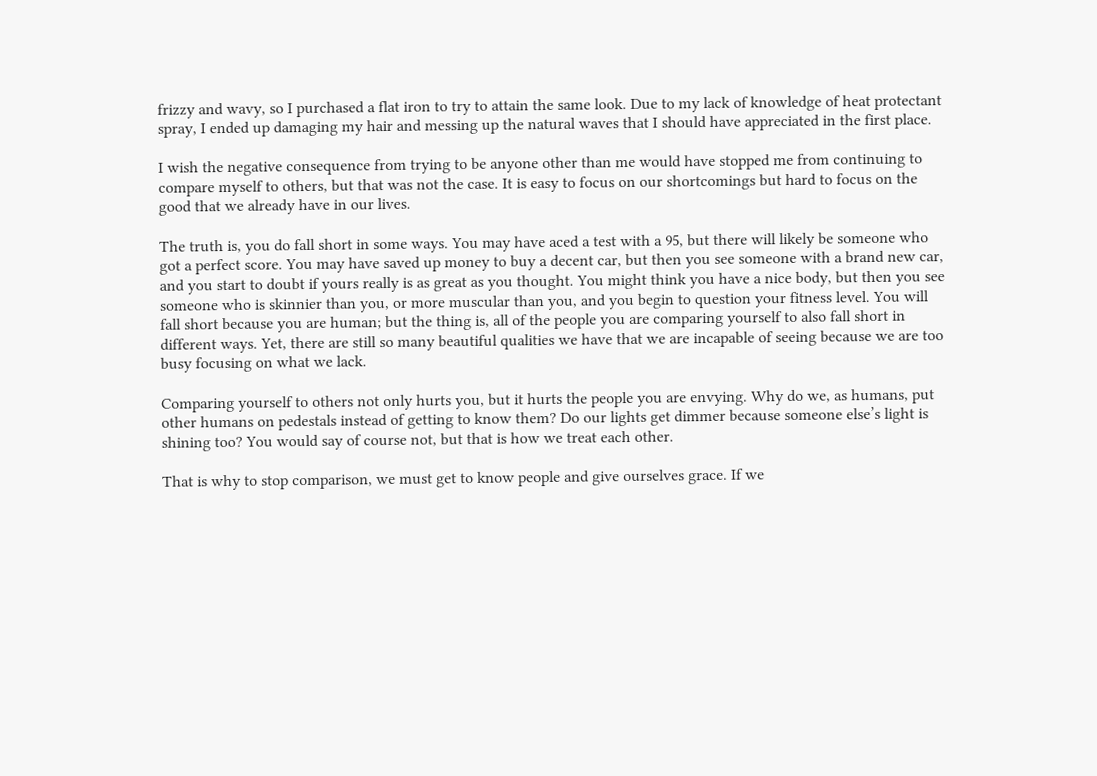frizzy and wavy, so I purchased a flat iron to try to attain the same look. Due to my lack of knowledge of heat protectant spray, I ended up damaging my hair and messing up the natural waves that I should have appreciated in the first place.

I wish the negative consequence from trying to be anyone other than me would have stopped me from continuing to compare myself to others, but that was not the case. It is easy to focus on our shortcomings but hard to focus on the good that we already have in our lives.

The truth is, you do fall short in some ways. You may have aced a test with a 95, but there will likely be someone who got a perfect score. You may have saved up money to buy a decent car, but then you see someone with a brand new car, and you start to doubt if yours really is as great as you thought. You might think you have a nice body, but then you see someone who is skinnier than you, or more muscular than you, and you begin to question your fitness level. You will fall short because you are human; but the thing is, all of the people you are comparing yourself to also fall short in different ways. Yet, there are still so many beautiful qualities we have that we are incapable of seeing because we are too busy focusing on what we lack.

Comparing yourself to others not only hurts you, but it hurts the people you are envying. Why do we, as humans, put other humans on pedestals instead of getting to know them? Do our lights get dimmer because someone else’s light is shining too? You would say of course not, but that is how we treat each other.

That is why to stop comparison, we must get to know people and give ourselves grace. If we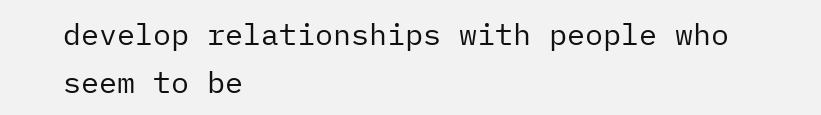develop relationships with people who seem to be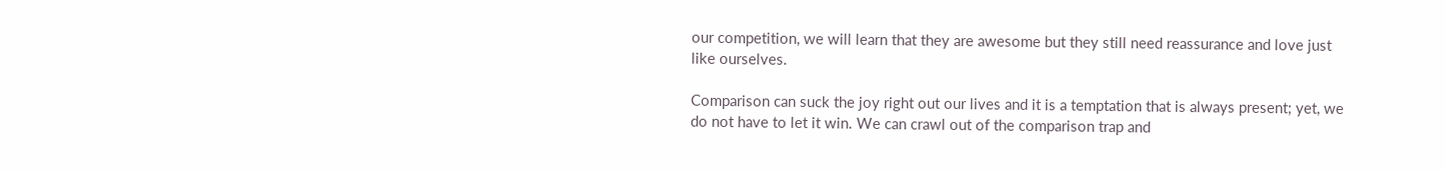our competition, we will learn that they are awesome but they still need reassurance and love just like ourselves.

Comparison can suck the joy right out our lives and it is a temptation that is always present; yet, we do not have to let it win. We can crawl out of the comparison trap and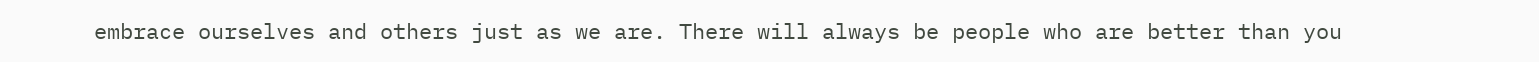embrace ourselves and others just as we are. There will always be people who are better than you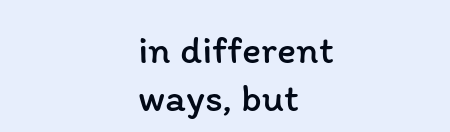in different ways, but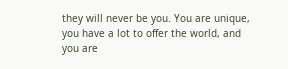they will never be you. You are unique, you have a lot to offer the world, and you are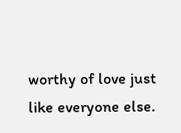worthy of love just like everyone else.